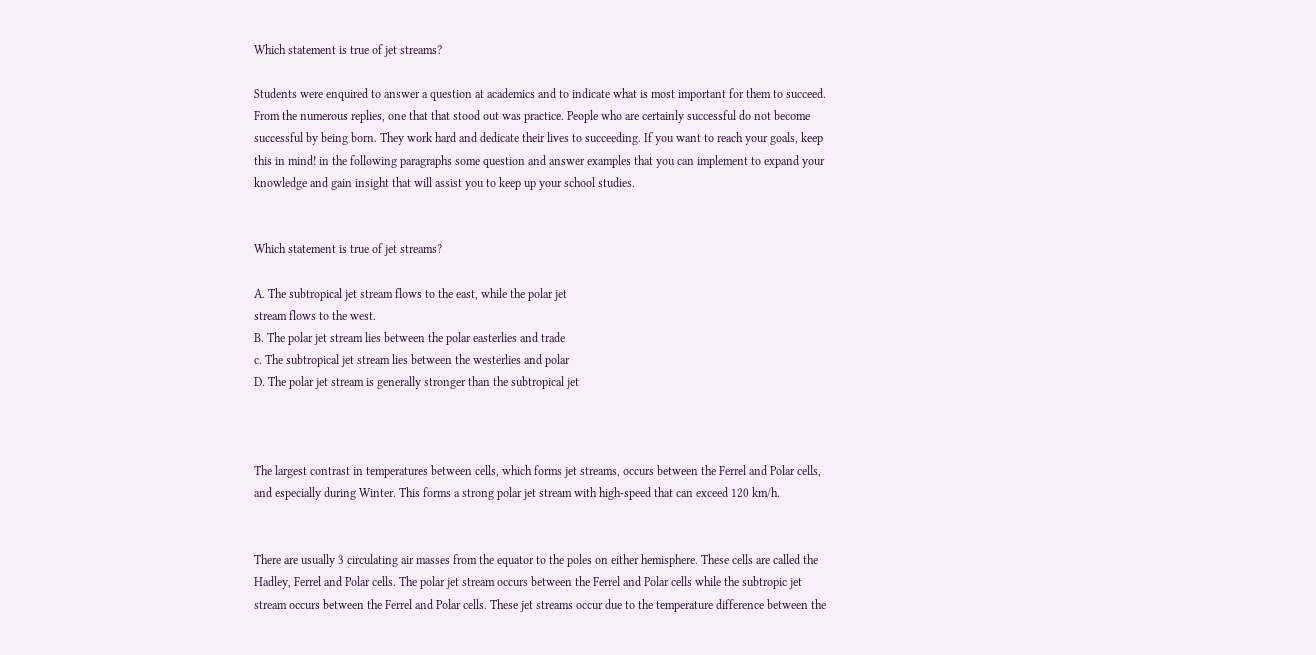Which statement is true of jet streams?

Students were enquired to answer a question at academics and to indicate what is most important for them to succeed. From the numerous replies, one that that stood out was practice. People who are certainly successful do not become successful by being born. They work hard and dedicate their lives to succeeding. If you want to reach your goals, keep this in mind! in the following paragraphs some question and answer examples that you can implement to expand your knowledge and gain insight that will assist you to keep up your school studies.


Which statement is true of jet streams?

A. The subtropical jet stream flows to the east, while the polar jet
stream flows to the west.
B. The polar jet stream lies between the polar easterlies and trade
c. The subtropical jet stream lies between the westerlies and polar
D. The polar jet stream is generally stronger than the subtropical jet



The largest contrast in temperatures between cells, which forms jet streams, occurs between the Ferrel and Polar cells, and especially during Winter. This forms a strong polar jet stream with high-speed that can exceed 120 km/h.


There are usually 3 circulating air masses from the equator to the poles on either hemisphere. These cells are called the Hadley, Ferrel and Polar cells. The polar jet stream occurs between the Ferrel and Polar cells while the subtropic jet stream occurs between the Ferrel and Polar cells. These jet streams occur due to the temperature difference between the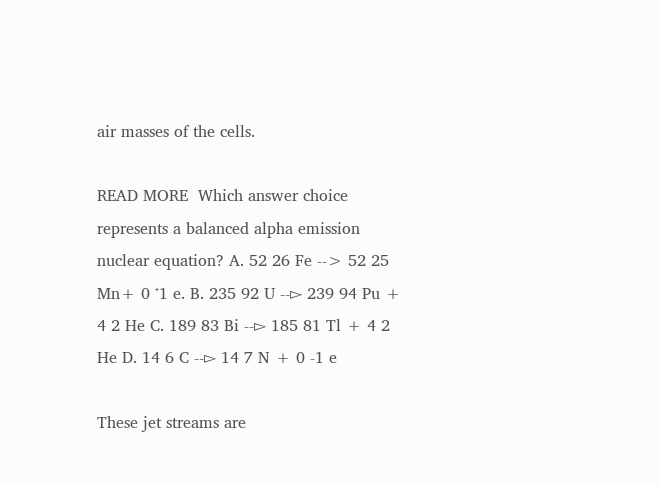air masses of the cells.

READ MORE  Which answer choice represents a balanced alpha emission nuclear equation? A. 52 26 Fe --> 52 25 Mn+ 0 ⁺1 e. B. 235 92 U --▻ 239 94 Pu + 4 2 He C. 189 83 Bi --▻ 185 81 Tl + 4 2 He D. 14 6 C --▻ 14 7 N + 0 -1 e

These jet streams are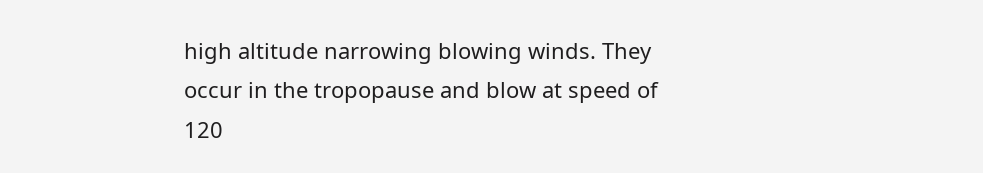high altitude narrowing blowing winds. They occur in the tropopause and blow at speed of 120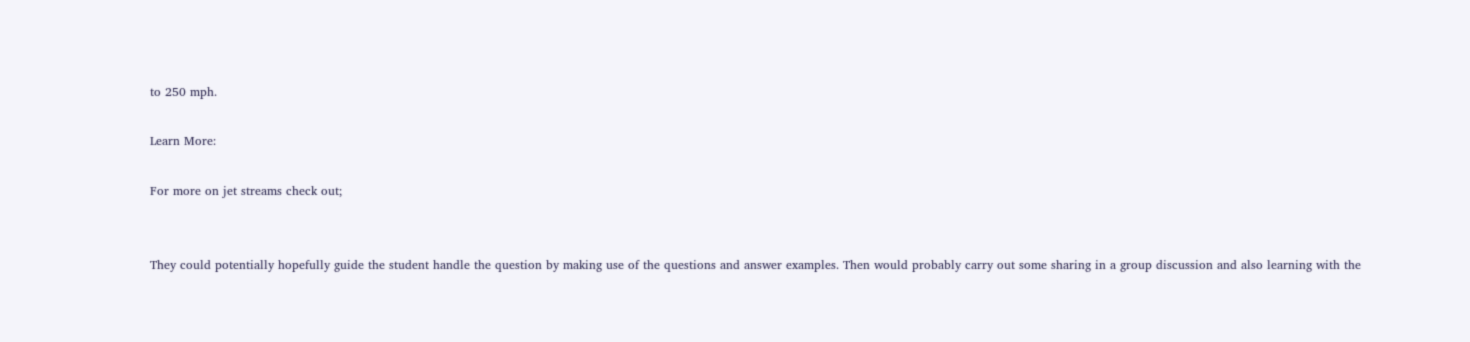to 250 mph.

Learn More:

For more on jet streams check out;


They could potentially hopefully guide the student handle the question by making use of the questions and answer examples. Then would probably carry out some sharing in a group discussion and also learning with the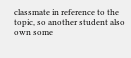classmate in reference to the topic, so another student also own some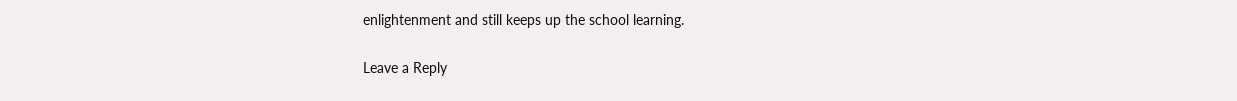enlightenment and still keeps up the school learning.

Leave a Reply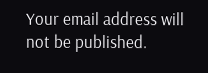Your email address will not be published.